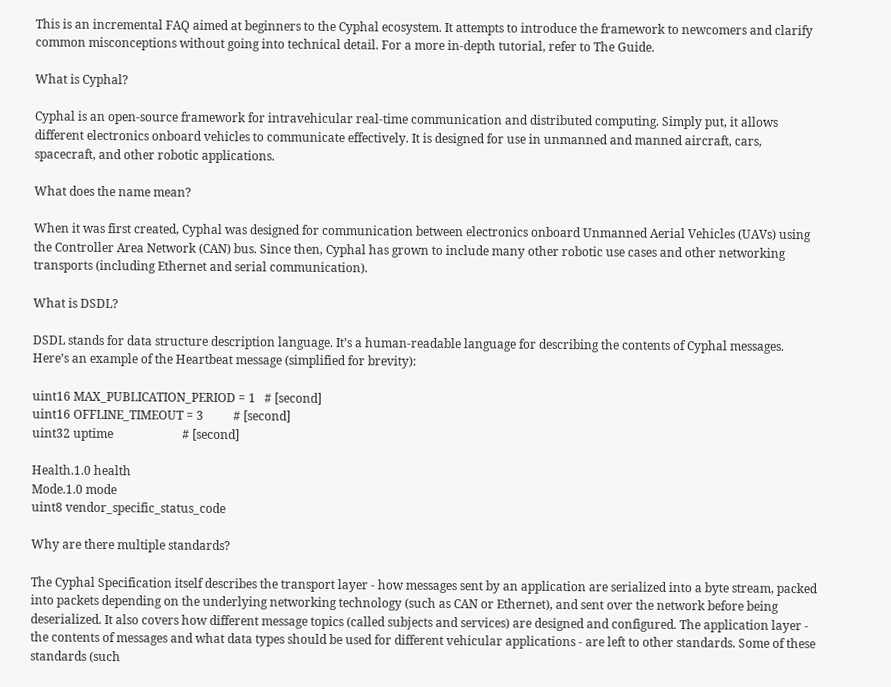This is an incremental FAQ aimed at beginners to the Cyphal ecosystem. It attempts to introduce the framework to newcomers and clarify common misconceptions without going into technical detail. For a more in-depth tutorial, refer to The Guide.

What is Cyphal?

Cyphal is an open-source framework for intravehicular real-time communication and distributed computing. Simply put, it allows different electronics onboard vehicles to communicate effectively. It is designed for use in unmanned and manned aircraft, cars, spacecraft, and other robotic applications.

What does the name mean?

When it was first created, Cyphal was designed for communication between electronics onboard Unmanned Aerial Vehicles (UAVs) using the Controller Area Network (CAN) bus. Since then, Cyphal has grown to include many other robotic use cases and other networking transports (including Ethernet and serial communication).

What is DSDL?

DSDL stands for data structure description language. It’s a human-readable language for describing the contents of Cyphal messages. Here’s an example of the Heartbeat message (simplified for brevity):

uint16 MAX_PUBLICATION_PERIOD = 1   # [second]
uint16 OFFLINE_TIMEOUT = 3          # [second]
uint32 uptime                       # [second]

Health.1.0 health
Mode.1.0 mode
uint8 vendor_specific_status_code

Why are there multiple standards?

The Cyphal Specification itself describes the transport layer - how messages sent by an application are serialized into a byte stream, packed into packets depending on the underlying networking technology (such as CAN or Ethernet), and sent over the network before being deserialized. It also covers how different message topics (called subjects and services) are designed and configured. The application layer - the contents of messages and what data types should be used for different vehicular applications - are left to other standards. Some of these standards (such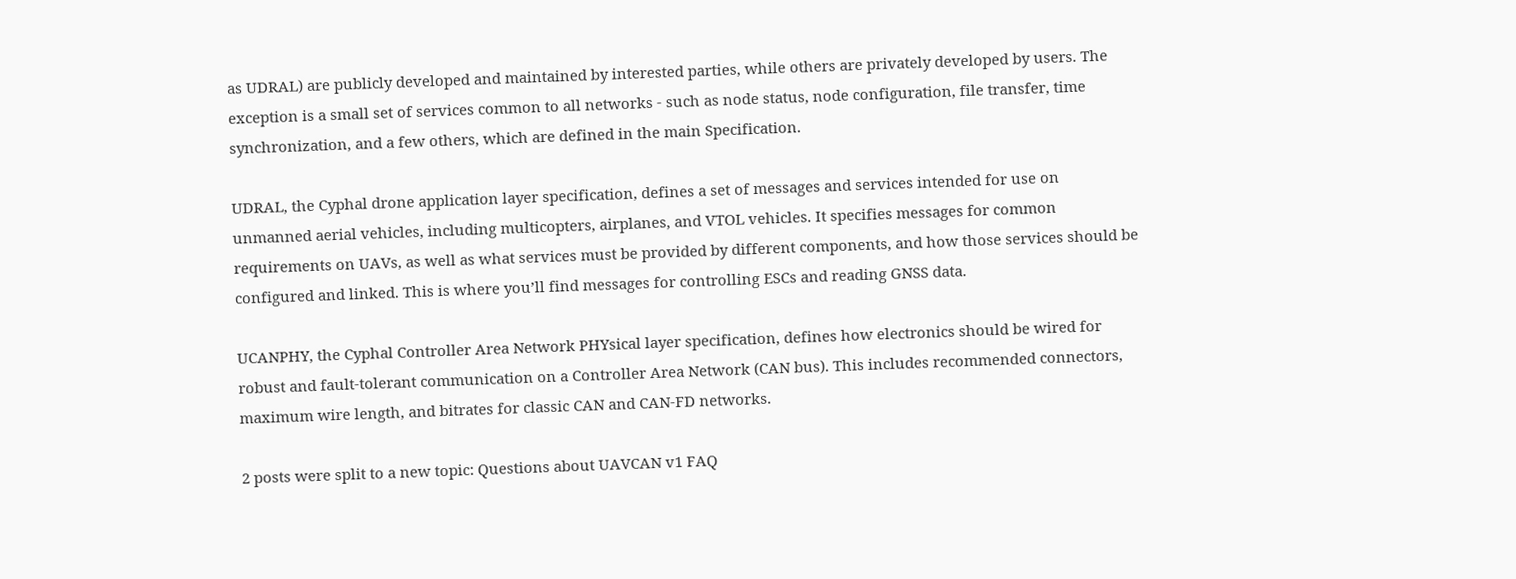as UDRAL) are publicly developed and maintained by interested parties, while others are privately developed by users. The exception is a small set of services common to all networks - such as node status, node configuration, file transfer, time synchronization, and a few others, which are defined in the main Specification.

UDRAL, the Cyphal drone application layer specification, defines a set of messages and services intended for use on unmanned aerial vehicles, including multicopters, airplanes, and VTOL vehicles. It specifies messages for common requirements on UAVs, as well as what services must be provided by different components, and how those services should be configured and linked. This is where you’ll find messages for controlling ESCs and reading GNSS data.

UCANPHY, the Cyphal Controller Area Network PHYsical layer specification, defines how electronics should be wired for robust and fault-tolerant communication on a Controller Area Network (CAN bus). This includes recommended connectors, maximum wire length, and bitrates for classic CAN and CAN-FD networks.

2 posts were split to a new topic: Questions about UAVCAN v1 FAQ